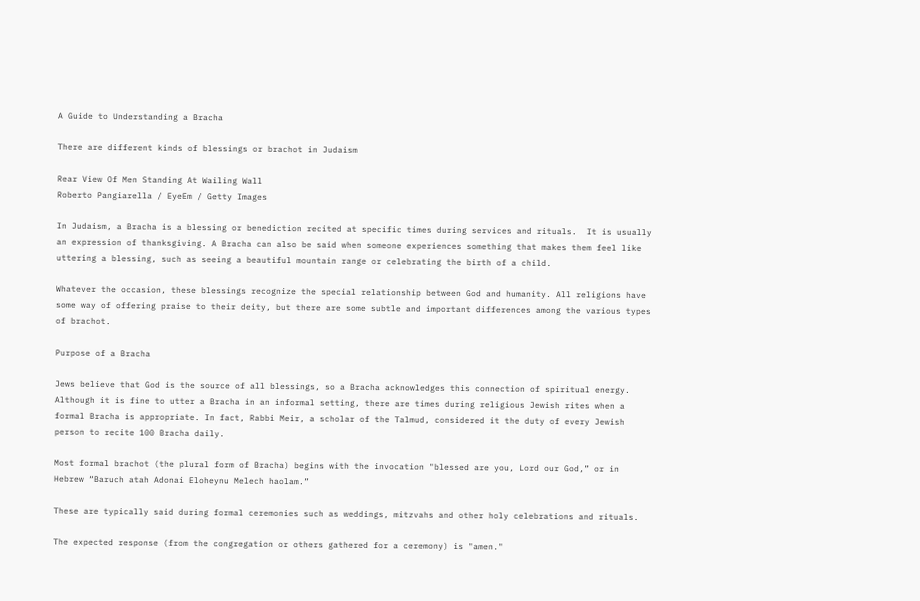A Guide to Understanding a Bracha

There are different kinds of blessings or brachot in Judaism

Rear View Of Men Standing At Wailing Wall
Roberto Pangiarella / EyeEm / Getty Images

In Judaism, a Bracha is a blessing or benediction recited at specific times during services and rituals.  It is usually an expression of thanksgiving. A Bracha can also be said when someone experiences something that makes them feel like uttering a blessing, such as seeing a beautiful mountain range or celebrating the birth of a child.

Whatever the occasion, these blessings recognize the special relationship between God and humanity. All religions have some way of offering praise to their deity, but there are some subtle and important differences among the various types of brachot.

Purpose of a Bracha

Jews believe that God is the source of all blessings, so a Bracha acknowledges this connection of spiritual energy. Although it is fine to utter a Bracha in an informal setting, there are times during religious Jewish rites when a formal Bracha is appropriate. In fact, Rabbi Meir, a scholar of the Talmud, considered it the duty of every Jewish person to recite 100 Bracha daily.

Most formal brachot (the plural form of Bracha) begins with the invocation "blessed are you, Lord our God,” or in Hebrew “Baruch atah Adonai Eloheynu Melech haolam.”

These are typically said during formal ceremonies such as weddings, mitzvahs and other holy celebrations and rituals.

The expected response (from the congregation or others gathered for a ceremony) is "amen."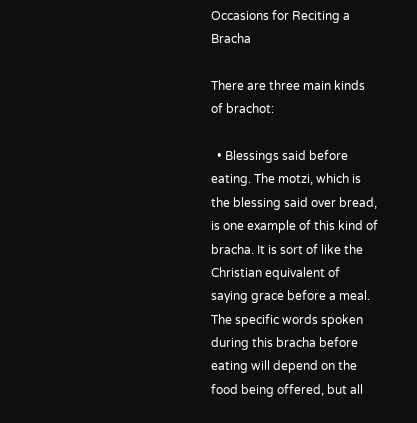Occasions for Reciting a Bracha

There are three main kinds of brachot:

  • Blessings said before eating. The motzi, which is the blessing said over bread, is one example of this kind of bracha. It is sort of like the Christian equivalent of saying grace before a meal. The specific words spoken during this bracha before eating will depend on the food being offered, but all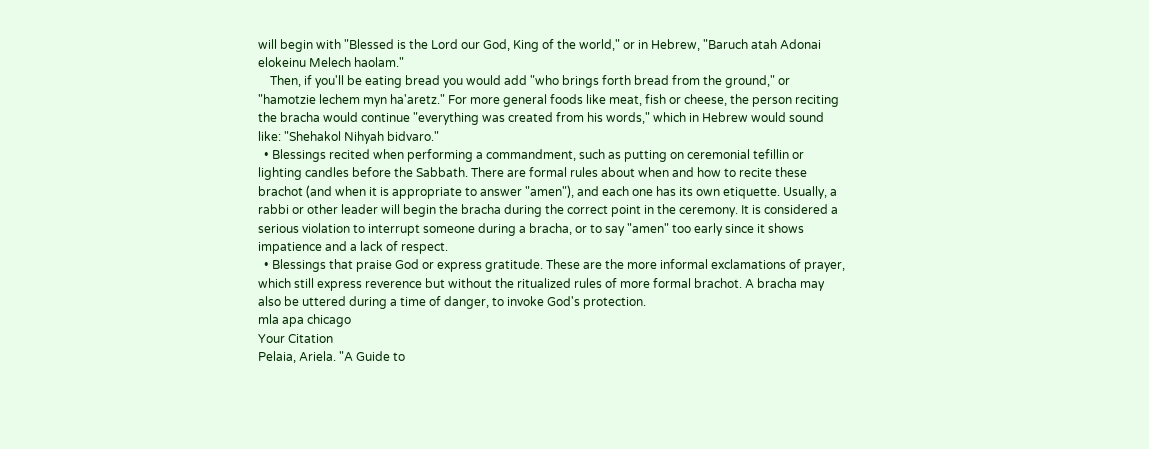will begin with "Blessed is the Lord our God, King of the world," or in Hebrew, "Baruch atah Adonai elokeinu Melech haolam."
    Then, if you'll be eating bread you would add "who brings forth bread from the ground," or "hamotzie lechem myn ha'aretz." For more general foods like meat, fish or cheese, the person reciting the bracha would continue "everything was created from his words," which in Hebrew would sound like: "Shehakol Nihyah bidvaro."
  • Blessings recited when performing a commandment, such as putting on ceremonial tefillin or lighting candles before the Sabbath. There are formal rules about when and how to recite these brachot (and when it is appropriate to answer "amen"), and each one has its own etiquette. Usually, a rabbi or other leader will begin the bracha during the correct point in the ceremony. It is considered a serious violation to interrupt someone during a bracha, or to say "amen" too early since it shows impatience and a lack of respect.
  • Blessings that praise God or express gratitude. These are the more informal exclamations of prayer, which still express reverence but without the ritualized rules of more formal brachot. A bracha may also be uttered during a time of danger, to invoke God's protection.
mla apa chicago
Your Citation
Pelaia, Ariela. "A Guide to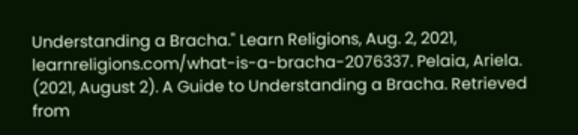Understanding a Bracha." Learn Religions, Aug. 2, 2021, learnreligions.com/what-is-a-bracha-2076337. Pelaia, Ariela. (2021, August 2). A Guide to Understanding a Bracha. Retrieved from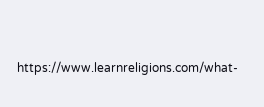https://www.learnreligions.com/what-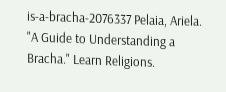is-a-bracha-2076337 Pelaia, Ariela. "A Guide to Understanding a Bracha." Learn Religions.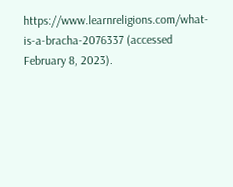https://www.learnreligions.com/what-is-a-bracha-2076337 (accessed February 8, 2023).